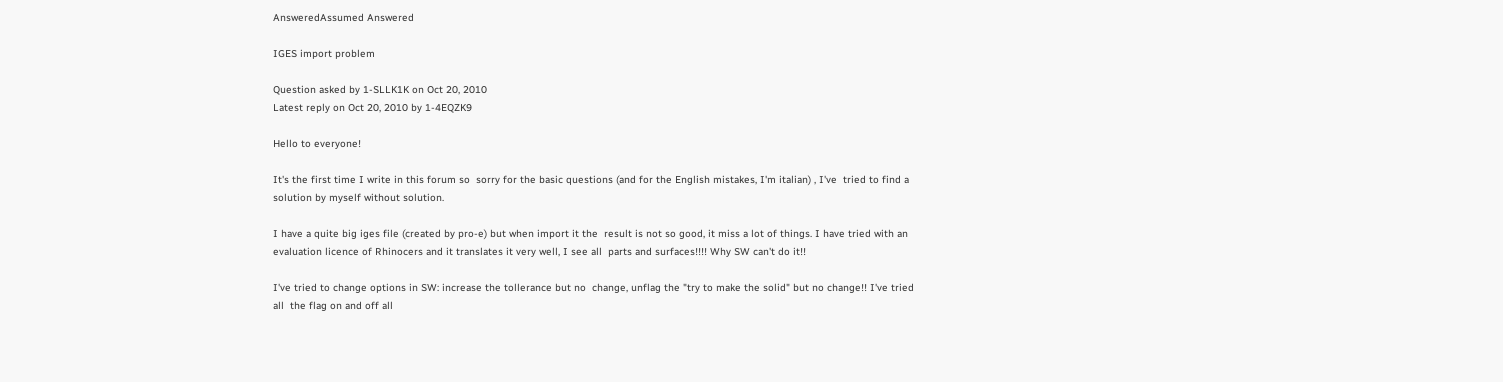AnsweredAssumed Answered

IGES import problem

Question asked by 1-SLLK1K on Oct 20, 2010
Latest reply on Oct 20, 2010 by 1-4EQZK9

Hello to everyone!

It's the first time I write in this forum so  sorry for the basic questions (and for the English mistakes, I'm italian) , I've  tried to find a solution by myself without solution.

I have a quite big iges file (created by pro-e) but when import it the  result is not so good, it miss a lot of things. I have tried with an  evaluation licence of Rhinocers and it translates it very well, I see all  parts and surfaces!!!! Why SW can't do it!!

I've tried to change options in SW: increase the tollerance but no  change, unflag the "try to make the solid" but no change!! I've tried all  the flag on and off all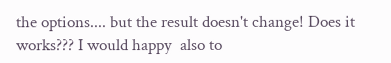the options.... but the result doesn't change! Does it works??? I would happy  also to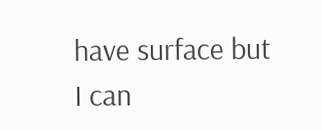have surface but I can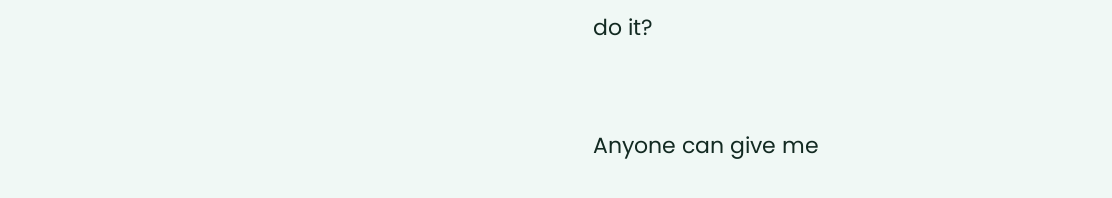do it?



Anyone can give me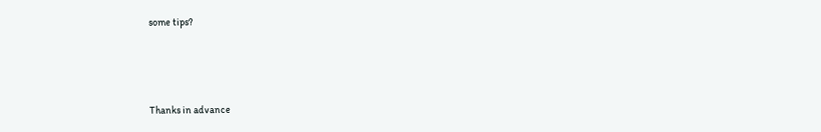some tips?



Thanks in advance